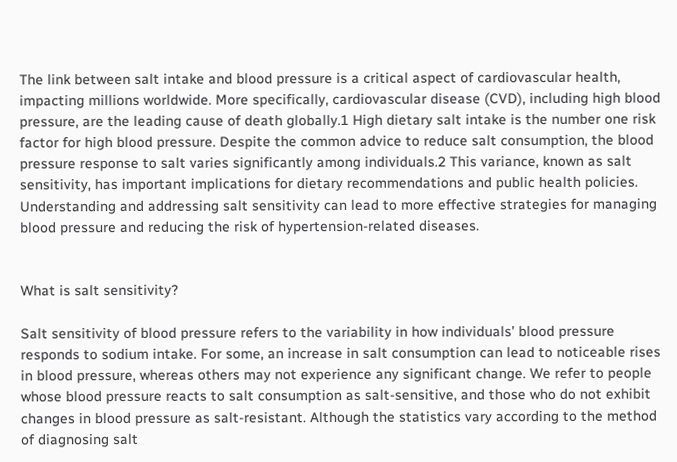The link between salt intake and blood pressure is a critical aspect of cardiovascular health, impacting millions worldwide. More specifically, cardiovascular disease (CVD), including high blood pressure, are the leading cause of death globally.1 High dietary salt intake is the number one risk factor for high blood pressure. Despite the common advice to reduce salt consumption, the blood pressure response to salt varies significantly among individuals.2 This variance, known as salt sensitivity, has important implications for dietary recommendations and public health policies. Understanding and addressing salt sensitivity can lead to more effective strategies for managing blood pressure and reducing the risk of hypertension-related diseases.


What is salt sensitivity?

Salt sensitivity of blood pressure refers to the variability in how individuals’ blood pressure responds to sodium intake. For some, an increase in salt consumption can lead to noticeable rises in blood pressure, whereas others may not experience any significant change. We refer to people whose blood pressure reacts to salt consumption as salt-sensitive, and those who do not exhibit changes in blood pressure as salt-resistant. Although the statistics vary according to the method of diagnosing salt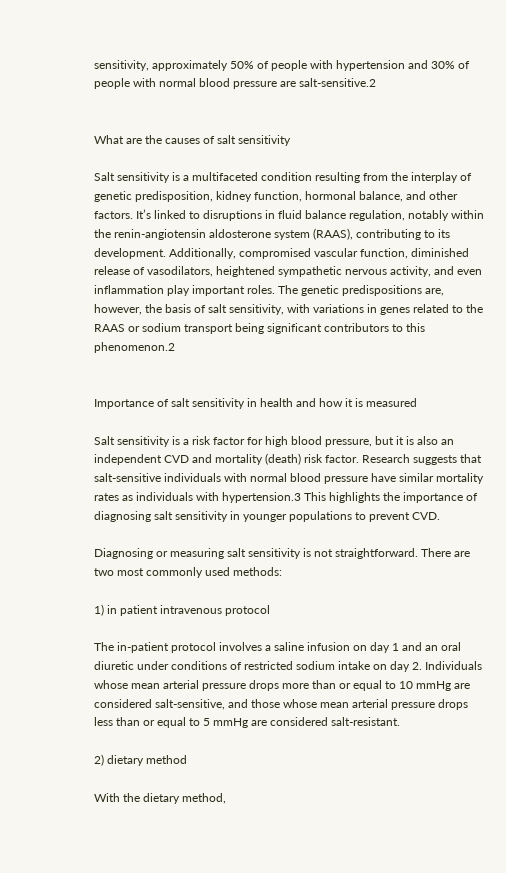sensitivity, approximately 50% of people with hypertension and 30% of people with normal blood pressure are salt-sensitive.2


What are the causes of salt sensitivity

Salt sensitivity is a multifaceted condition resulting from the interplay of genetic predisposition, kidney function, hormonal balance, and other factors. It’s linked to disruptions in fluid balance regulation, notably within the renin-angiotensin aldosterone system (RAAS), contributing to its development. Additionally, compromised vascular function, diminished release of vasodilators, heightened sympathetic nervous activity, and even inflammation play important roles. The genetic predispositions are, however, the basis of salt sensitivity, with variations in genes related to the RAAS or sodium transport being significant contributors to this phenomenon.2


Importance of salt sensitivity in health and how it is measured

Salt sensitivity is a risk factor for high blood pressure, but it is also an independent CVD and mortality (death) risk factor. Research suggests that salt-sensitive individuals with normal blood pressure have similar mortality rates as individuals with hypertension.3 This highlights the importance of diagnosing salt sensitivity in younger populations to prevent CVD.

Diagnosing or measuring salt sensitivity is not straightforward. There are two most commonly used methods:

1) in patient intravenous protocol

The in-patient protocol involves a saline infusion on day 1 and an oral diuretic under conditions of restricted sodium intake on day 2. Individuals whose mean arterial pressure drops more than or equal to 10 mmHg are considered salt-sensitive, and those whose mean arterial pressure drops less than or equal to 5 mmHg are considered salt-resistant.

2) dietary method

With the dietary method,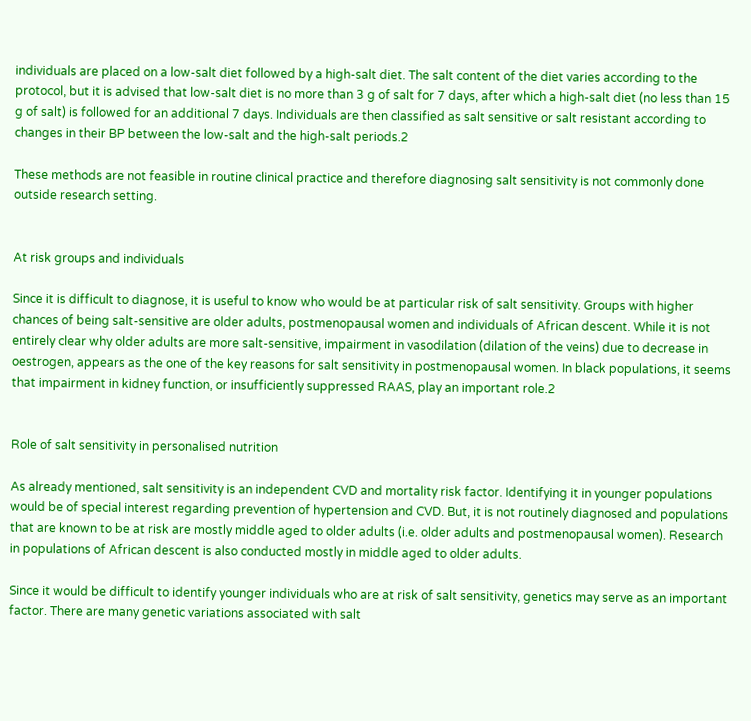individuals are placed on a low-salt diet followed by a high-salt diet. The salt content of the diet varies according to the protocol, but it is advised that low-salt diet is no more than 3 g of salt for 7 days, after which a high-salt diet (no less than 15 g of salt) is followed for an additional 7 days. Individuals are then classified as salt sensitive or salt resistant according to changes in their BP between the low-salt and the high-salt periods.2

These methods are not feasible in routine clinical practice and therefore diagnosing salt sensitivity is not commonly done outside research setting.


At risk groups and individuals

Since it is difficult to diagnose, it is useful to know who would be at particular risk of salt sensitivity. Groups with higher chances of being salt-sensitive are older adults, postmenopausal women and individuals of African descent. While it is not entirely clear why older adults are more salt-sensitive, impairment in vasodilation (dilation of the veins) due to decrease in oestrogen, appears as the one of the key reasons for salt sensitivity in postmenopausal women. In black populations, it seems that impairment in kidney function, or insufficiently suppressed RAAS, play an important role.2


Role of salt sensitivity in personalised nutrition

As already mentioned, salt sensitivity is an independent CVD and mortality risk factor. Identifying it in younger populations would be of special interest regarding prevention of hypertension and CVD. But, it is not routinely diagnosed and populations that are known to be at risk are mostly middle aged to older adults (i.e. older adults and postmenopausal women). Research in populations of African descent is also conducted mostly in middle aged to older adults.

Since it would be difficult to identify younger individuals who are at risk of salt sensitivity, genetics may serve as an important factor. There are many genetic variations associated with salt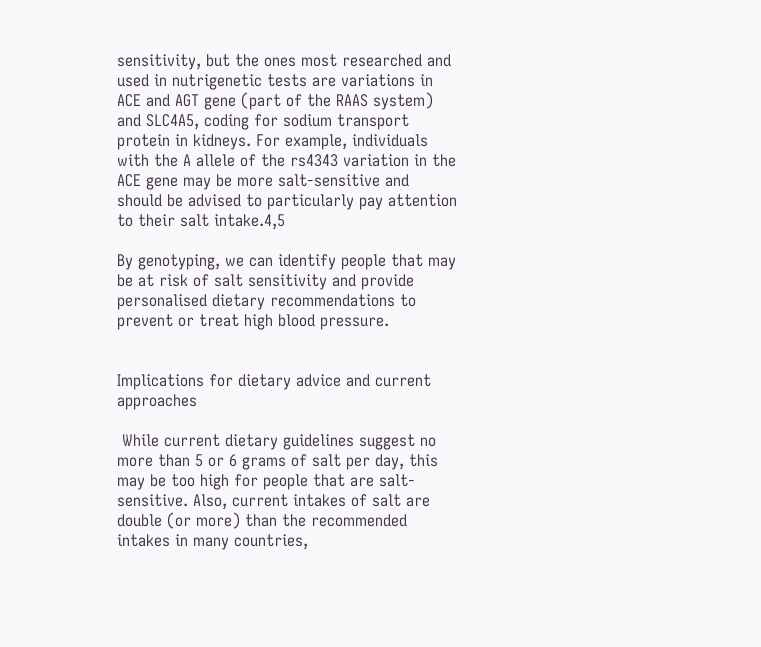sensitivity, but the ones most researched and used in nutrigenetic tests are variations in ACE and AGT gene (part of the RAAS system) and SLC4A5, coding for sodium transport protein in kidneys. For example, individuals with the A allele of the rs4343 variation in the ACE gene may be more salt-sensitive and should be advised to particularly pay attention to their salt intake.4,5

By genotyping, we can identify people that may be at risk of salt sensitivity and provide personalised dietary recommendations to prevent or treat high blood pressure.


Implications for dietary advice and current approaches

 While current dietary guidelines suggest no more than 5 or 6 grams of salt per day, this may be too high for people that are salt-sensitive. Also, current intakes of salt are double (or more) than the recommended intakes in many countries,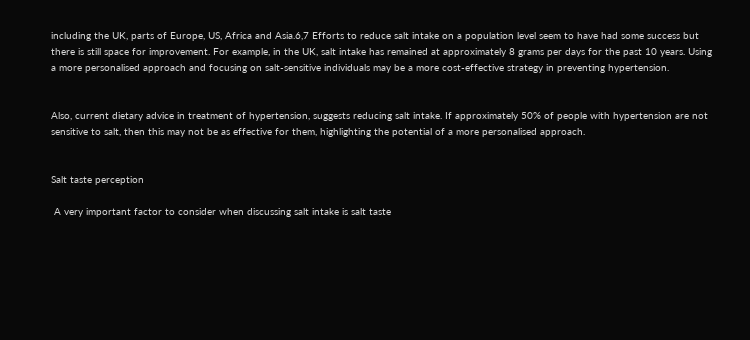including the UK, parts of Europe, US, Africa and Asia.6,7 Efforts to reduce salt intake on a population level seem to have had some success but there is still space for improvement. For example, in the UK, salt intake has remained at approximately 8 grams per days for the past 10 years. Using a more personalised approach and focusing on salt-sensitive individuals may be a more cost-effective strategy in preventing hypertension.


Also, current dietary advice in treatment of hypertension, suggests reducing salt intake. If approximately 50% of people with hypertension are not sensitive to salt, then this may not be as effective for them, highlighting the potential of a more personalised approach.


Salt taste perception

 A very important factor to consider when discussing salt intake is salt taste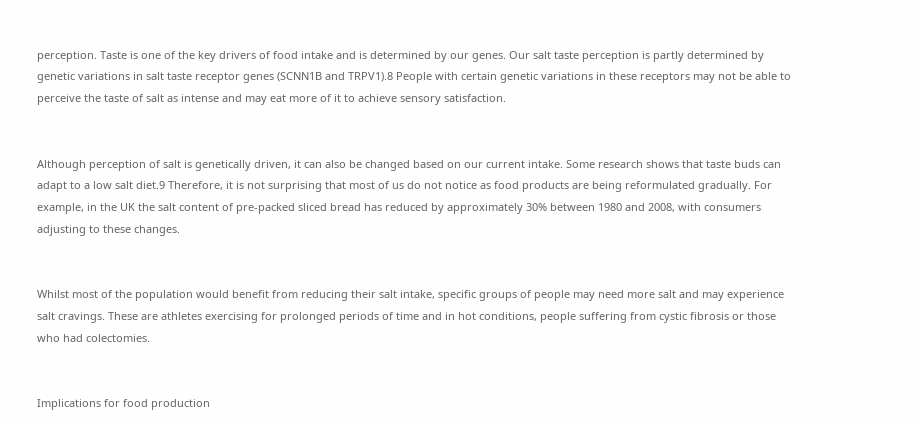perception. Taste is one of the key drivers of food intake and is determined by our genes. Our salt taste perception is partly determined by genetic variations in salt taste receptor genes (SCNN1B and TRPV1).8 People with certain genetic variations in these receptors may not be able to perceive the taste of salt as intense and may eat more of it to achieve sensory satisfaction.


Although perception of salt is genetically driven, it can also be changed based on our current intake. Some research shows that taste buds can adapt to a low salt diet.9 Therefore, it is not surprising that most of us do not notice as food products are being reformulated gradually. For example, in the UK the salt content of pre-packed sliced bread has reduced by approximately 30% between 1980 and 2008, with consumers adjusting to these changes.


Whilst most of the population would benefit from reducing their salt intake, specific groups of people may need more salt and may experience salt cravings. These are athletes exercising for prolonged periods of time and in hot conditions, people suffering from cystic fibrosis or those who had colectomies.


Implications for food production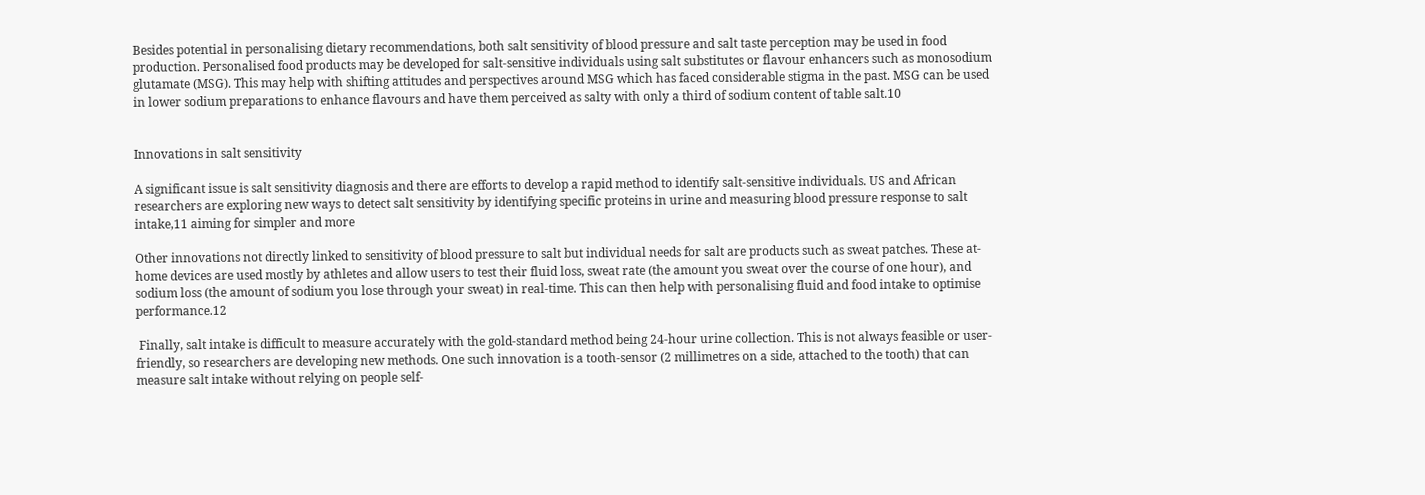Besides potential in personalising dietary recommendations, both salt sensitivity of blood pressure and salt taste perception may be used in food production. Personalised food products may be developed for salt-sensitive individuals using salt substitutes or flavour enhancers such as monosodium glutamate (MSG). This may help with shifting attitudes and perspectives around MSG which has faced considerable stigma in the past. MSG can be used in lower sodium preparations to enhance flavours and have them perceived as salty with only a third of sodium content of table salt.10


Innovations in salt sensitivity

A significant issue is salt sensitivity diagnosis and there are efforts to develop a rapid method to identify salt-sensitive individuals. US and African researchers are exploring new ways to detect salt sensitivity by identifying specific proteins in urine and measuring blood pressure response to salt intake,11 aiming for simpler and more

Other innovations not directly linked to sensitivity of blood pressure to salt but individual needs for salt are products such as sweat patches. These at-home devices are used mostly by athletes and allow users to test their fluid loss, sweat rate (the amount you sweat over the course of one hour), and sodium loss (the amount of sodium you lose through your sweat) in real-time. This can then help with personalising fluid and food intake to optimise performance.12

 Finally, salt intake is difficult to measure accurately with the gold-standard method being 24-hour urine collection. This is not always feasible or user-friendly, so researchers are developing new methods. One such innovation is a tooth-sensor (2 millimetres on a side, attached to the tooth) that can measure salt intake without relying on people self-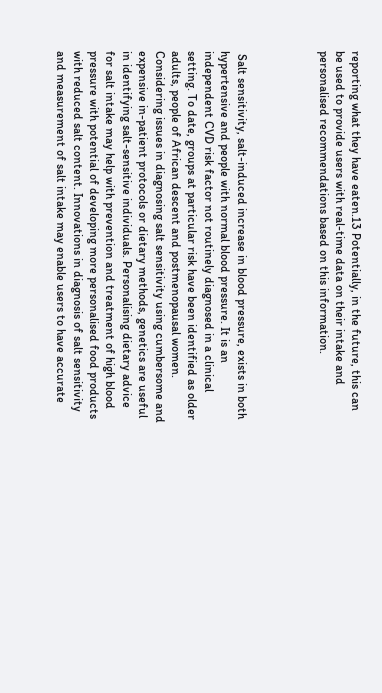reporting what they have eaten.13 Potentially, in the future, this can be used to provide users with real-time data on their intake and personalised recommendations based on this information.




 Salt sensitivity, salt-induced increase in blood pressure, exists in both hypertensive and people with normal blood pressure. It is an independent CVD risk factor not routinely diagnosed in a clinical setting. To date, groups at particular risk have been identified as older adults, people of African descent and postmenopausal women. Considering issues in diagnosing salt sensitivity using cumbersome and expensive in-patient protocols or dietary methods, genetics are useful in identifying salt-sensitive individuals. Personalising dietary advice for salt intake may help with prevention and treatment of high blood pressure with potential of developing more personalised food products with reduced salt content. Innovations in diagnosis of salt sensitivity and measurement of salt intake may enable users to have accurate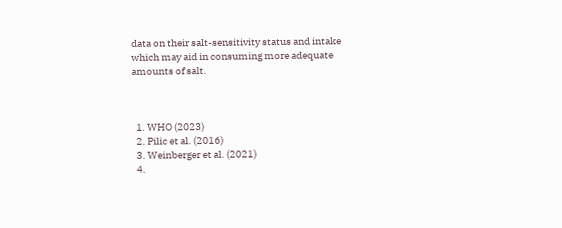data on their salt-sensitivity status and intake which may aid in consuming more adequate amounts of salt.



  1. WHO (2023)
  2. Pilic et al. (2016)
  3. Weinberger et al. (2021)
  4.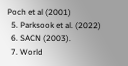Poch et al (2001)
  5. Parksook et al. (2022)
  6. SACN (2003).
  7. World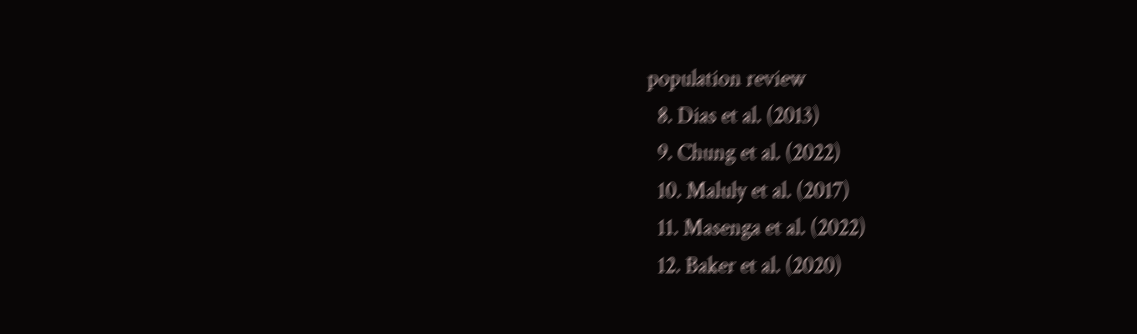population review
  8. Dias et al. (2013)
  9. Chung et al. (2022)
  10. Maluly et al. (2017)
  11. Masenga et al. (2022)
  12. Baker et al. (2020)